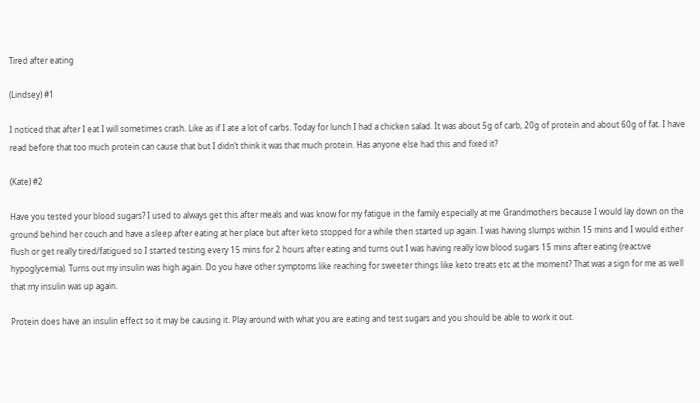Tired after eating

(Lindsey) #1

I noticed that after I eat I will sometimes crash. Like as if I ate a lot of carbs. Today for lunch I had a chicken salad. It was about 5g of carb, 20g of protein and about 60g of fat. I have read before that too much protein can cause that but I didn’t think it was that much protein. Has anyone else had this and fixed it?

(Kate) #2

Have you tested your blood sugars? I used to always get this after meals and was know for my fatigue in the family especially at me Grandmothers because I would lay down on the ground behind her couch and have a sleep after eating at her place but after keto stopped for a while then started up again. I was having slumps within 15 mins and I would either flush or get really tired/fatigued so I started testing every 15 mins for 2 hours after eating and turns out I was having really low blood sugars 15 mins after eating (reactive hypoglycemia). Turns out my insulin was high again. Do you have other symptoms like reaching for sweeter things like keto treats etc at the moment? That was a sign for me as well that my insulin was up again.

Protein does have an insulin effect so it may be causing it. Play around with what you are eating and test sugars and you should be able to work it out.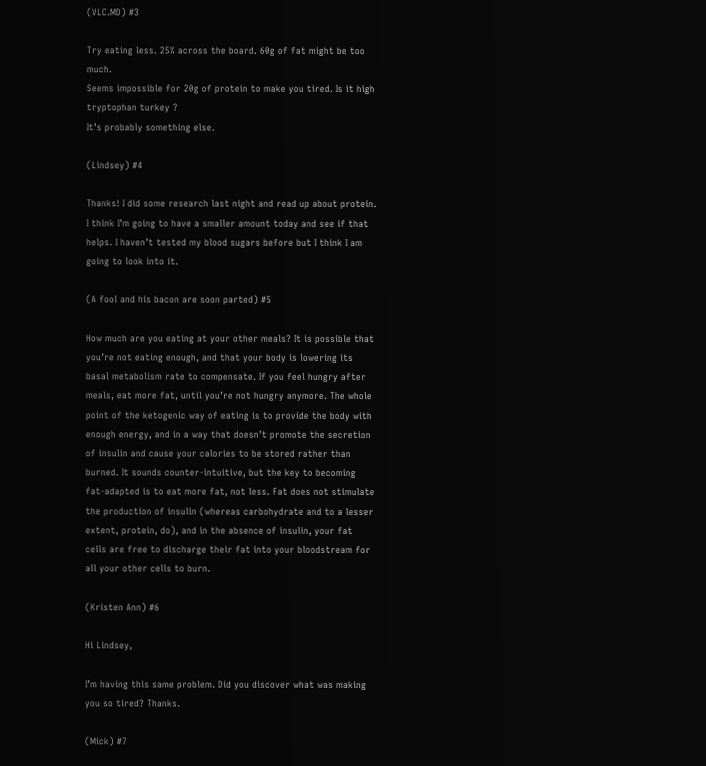(VLC.MD) #3

Try eating less. 25% across the board. 60g of fat might be too much.
Seems impossible for 20g of protein to make you tired. Is it high tryptophan turkey ?
It’s probably something else.

(Lindsey) #4

Thanks! I did some research last night and read up about protein. I think I’m going to have a smaller amount today and see if that helps. I haven’t tested my blood sugars before but I think I am going to look into it.

(A fool and his bacon are soon parted) #5

How much are you eating at your other meals? It is possible that you’re not eating enough, and that your body is lowering its basal metabolism rate to compensate. If you feel hungry after meals, eat more fat, until you’re not hungry anymore. The whole point of the ketogenic way of eating is to provide the body with enough energy, and in a way that doesn’t promote the secretion of insulin and cause your calories to be stored rather than burned. It sounds counter-intuitive, but the key to becoming fat-adapted is to eat more fat, not less. Fat does not stimulate the production of insulin (whereas carbohydrate and to a lesser extent, protein, do), and in the absence of insulin, your fat cells are free to discharge their fat into your bloodstream for all your other cells to burn.

(Kristen Ann) #6

Hi Lindsey,

I’m having this same problem. Did you discover what was making you so tired? Thanks.

(Mick) #7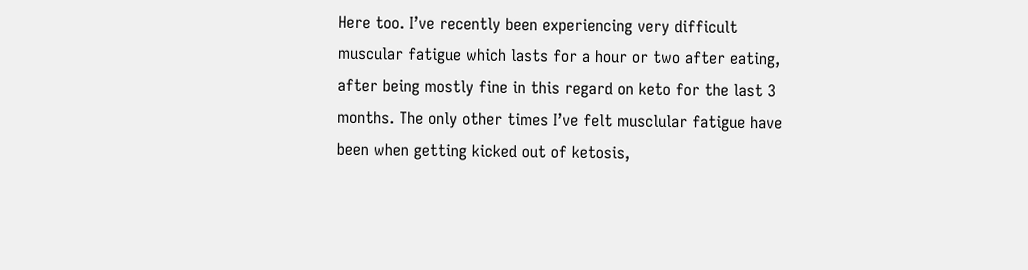Here too. I’ve recently been experiencing very difficult muscular fatigue which lasts for a hour or two after eating, after being mostly fine in this regard on keto for the last 3 months. The only other times I’ve felt musclular fatigue have been when getting kicked out of ketosis,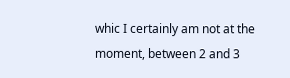whic I certainly am not at the moment, between 2 and 3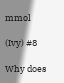mmol

(Ivy) #8

Why does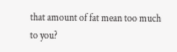that amount of fat mean too much to you?